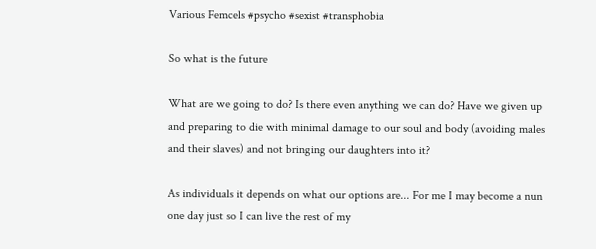Various Femcels #psycho #sexist #transphobia

So what is the future

What are we going to do? Is there even anything we can do? Have we given up and preparing to die with minimal damage to our soul and body (avoiding males and their slaves) and not bringing our daughters into it?

As individuals it depends on what our options are... For me I may become a nun one day just so I can live the rest of my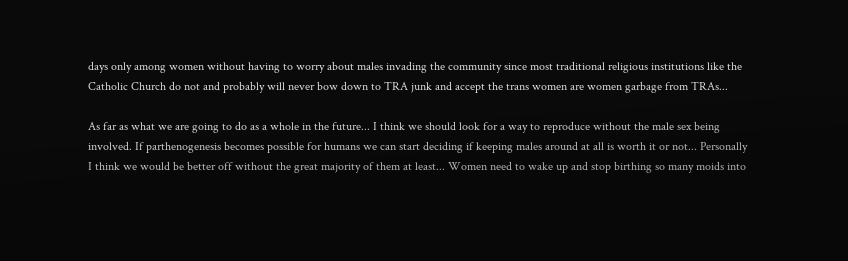days only among women without having to worry about males invading the community since most traditional religious institutions like the Catholic Church do not and probably will never bow down to TRA junk and accept the trans women are women garbage from TRAs...

As far as what we are going to do as a whole in the future... I think we should look for a way to reproduce without the male sex being involved. If parthenogenesis becomes possible for humans we can start deciding if keeping males around at all is worth it or not... Personally I think we would be better off without the great majority of them at least... Women need to wake up and stop birthing so many moids into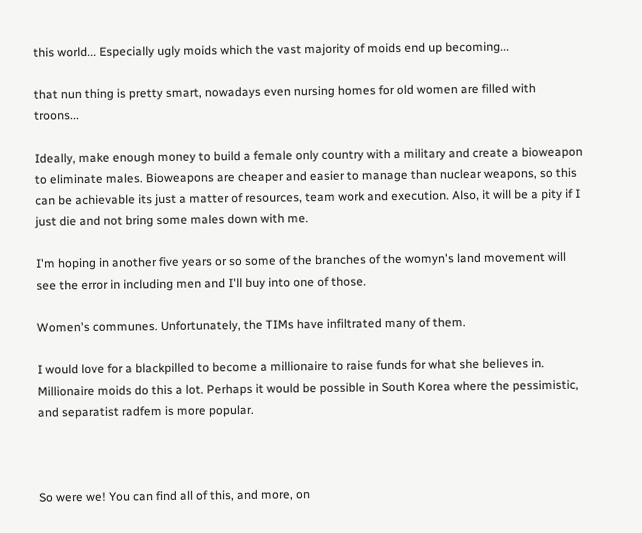this world... Especially ugly moids which the vast majority of moids end up becoming...

that nun thing is pretty smart, nowadays even nursing homes for old women are filled with troons...

Ideally, make enough money to build a female only country with a military and create a bioweapon to eliminate males. Bioweapons are cheaper and easier to manage than nuclear weapons, so this can be achievable its just a matter of resources, team work and execution. Also, it will be a pity if I just die and not bring some males down with me.

I'm hoping in another five years or so some of the branches of the womyn's land movement will see the error in including men and I'll buy into one of those.

Women's communes. Unfortunately, the TIMs have infiltrated many of them.

I would love for a blackpilled to become a millionaire to raise funds for what she believes in. Millionaire moids do this a lot. Perhaps it would be possible in South Korea where the pessimistic, and separatist radfem is more popular.



So were we! You can find all of this, and more, on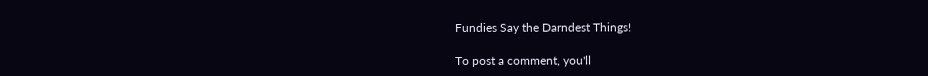Fundies Say the Darndest Things!

To post a comment, you'll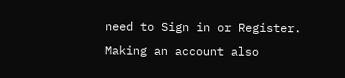need to Sign in or Register. Making an account also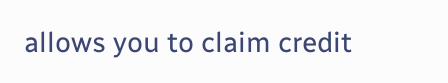allows you to claim credit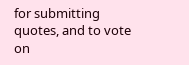for submitting quotes, and to vote on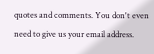quotes and comments. You don't even need to give us your email address.